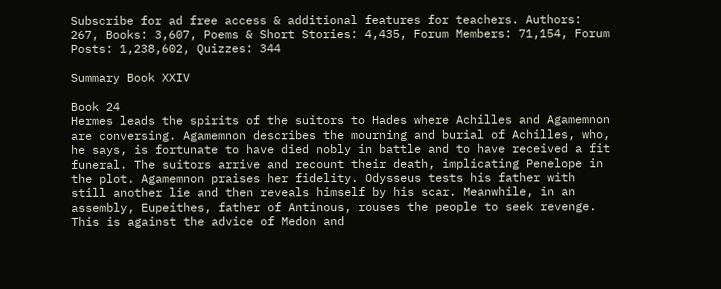Subscribe for ad free access & additional features for teachers. Authors: 267, Books: 3,607, Poems & Short Stories: 4,435, Forum Members: 71,154, Forum Posts: 1,238,602, Quizzes: 344

Summary Book XXIV

Book 24
Hermes leads the spirits of the suitors to Hades where Achilles and Agamemnon are conversing. Agamemnon describes the mourning and burial of Achilles, who, he says, is fortunate to have died nobly in battle and to have received a fit funeral. The suitors arrive and recount their death, implicating Penelope in the plot. Agamemnon praises her fidelity. Odysseus tests his father with still another lie and then reveals himself by his scar. Meanwhile, in an assembly, Eupeithes, father of Antinous, rouses the people to seek revenge. This is against the advice of Medon and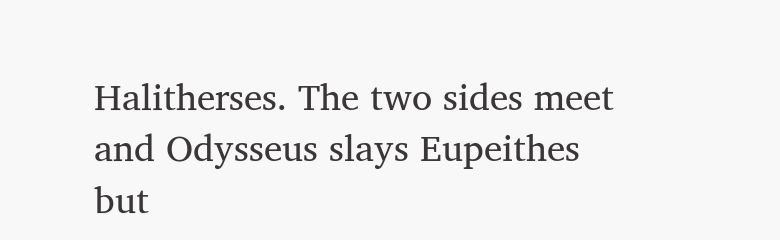Halitherses. The two sides meet and Odysseus slays Eupeithes but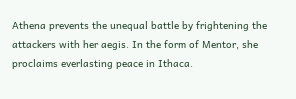Athena prevents the unequal battle by frightening the attackers with her aegis. In the form of Mentor, she proclaims everlasting peace in Ithaca.